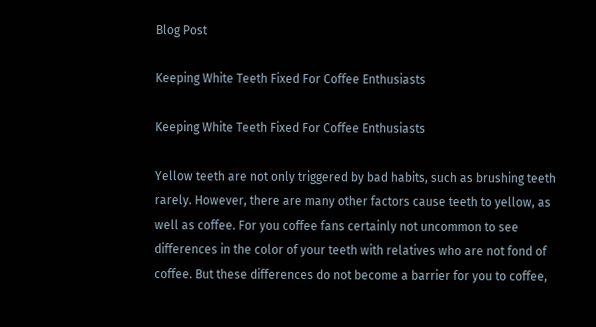Blog Post

Keeping White Teeth Fixed For Coffee Enthusiasts

Keeping White Teeth Fixed For Coffee Enthusiasts

Yellow teeth are not only triggered by bad habits, such as brushing teeth rarely. However, there are many other factors cause teeth to yellow, as well as coffee. For you coffee fans certainly not uncommon to see differences in the color of your teeth with relatives who are not fond of coffee. But these differences do not become a barrier for you to coffee,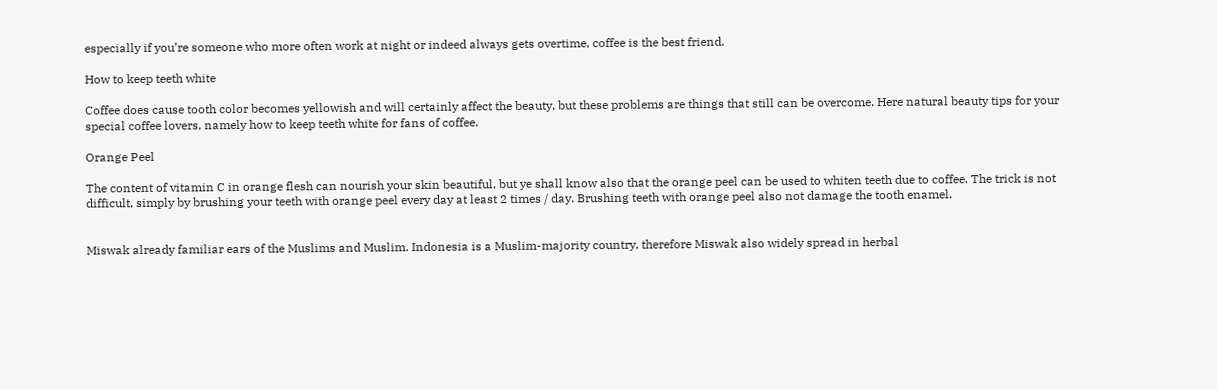especially if you’re someone who more often work at night or indeed always gets overtime, coffee is the best friend.

How to keep teeth white

Coffee does cause tooth color becomes yellowish and will certainly affect the beauty, but these problems are things that still can be overcome. Here natural beauty tips for your special coffee lovers, namely how to keep teeth white for fans of coffee.

Orange Peel

The content of vitamin C in orange flesh can nourish your skin beautiful, but ye shall know also that the orange peel can be used to whiten teeth due to coffee. The trick is not difficult, simply by brushing your teeth with orange peel every day at least 2 times / day. Brushing teeth with orange peel also not damage the tooth enamel.


Miswak already familiar ears of the Muslims and Muslim. Indonesia is a Muslim-majority country, therefore Miswak also widely spread in herbal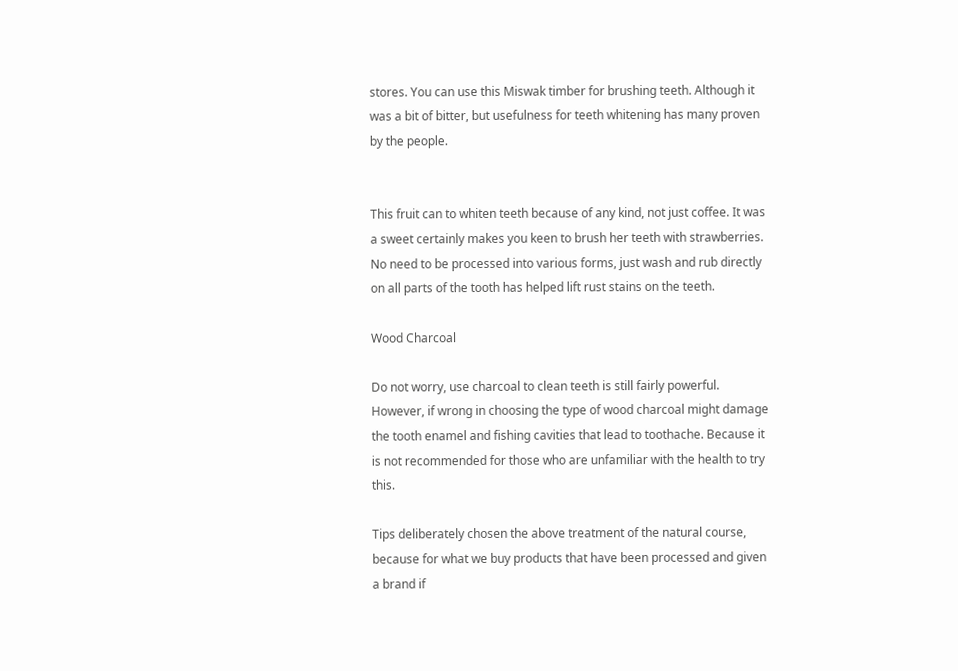stores. You can use this Miswak timber for brushing teeth. Although it was a bit of bitter, but usefulness for teeth whitening has many proven by the people.


This fruit can to whiten teeth because of any kind, not just coffee. It was a sweet certainly makes you keen to brush her teeth with strawberries. No need to be processed into various forms, just wash and rub directly on all parts of the tooth has helped lift rust stains on the teeth.

Wood Charcoal

Do not worry, use charcoal to clean teeth is still fairly powerful. However, if wrong in choosing the type of wood charcoal might damage the tooth enamel and fishing cavities that lead to toothache. Because it is not recommended for those who are unfamiliar with the health to try this.

Tips deliberately chosen the above treatment of the natural course, because for what we buy products that have been processed and given a brand if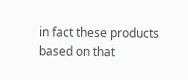in fact these products based on that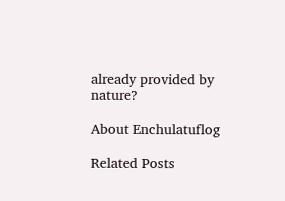already provided by nature?

About Enchulatuflog

Related Posts